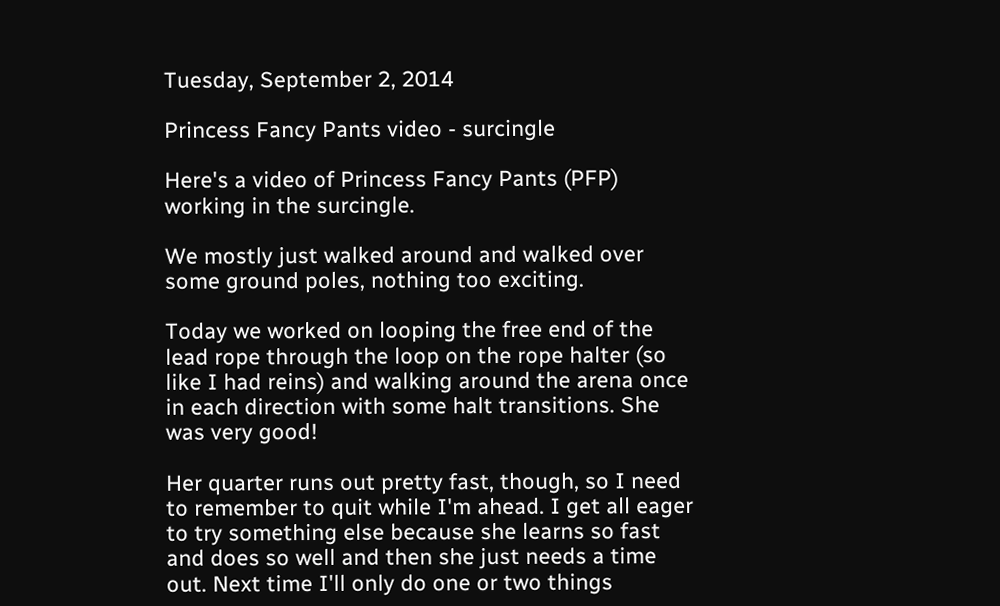Tuesday, September 2, 2014

Princess Fancy Pants video - surcingle

Here's a video of Princess Fancy Pants (PFP) working in the surcingle.

We mostly just walked around and walked over some ground poles, nothing too exciting.

Today we worked on looping the free end of the lead rope through the loop on the rope halter (so like I had reins) and walking around the arena once in each direction with some halt transitions. She was very good!

Her quarter runs out pretty fast, though, so I need to remember to quit while I'm ahead. I get all eager to try something else because she learns so fast and does so well and then she just needs a time out. Next time I'll only do one or two things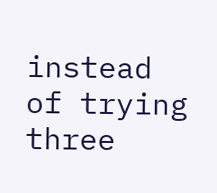instead of trying three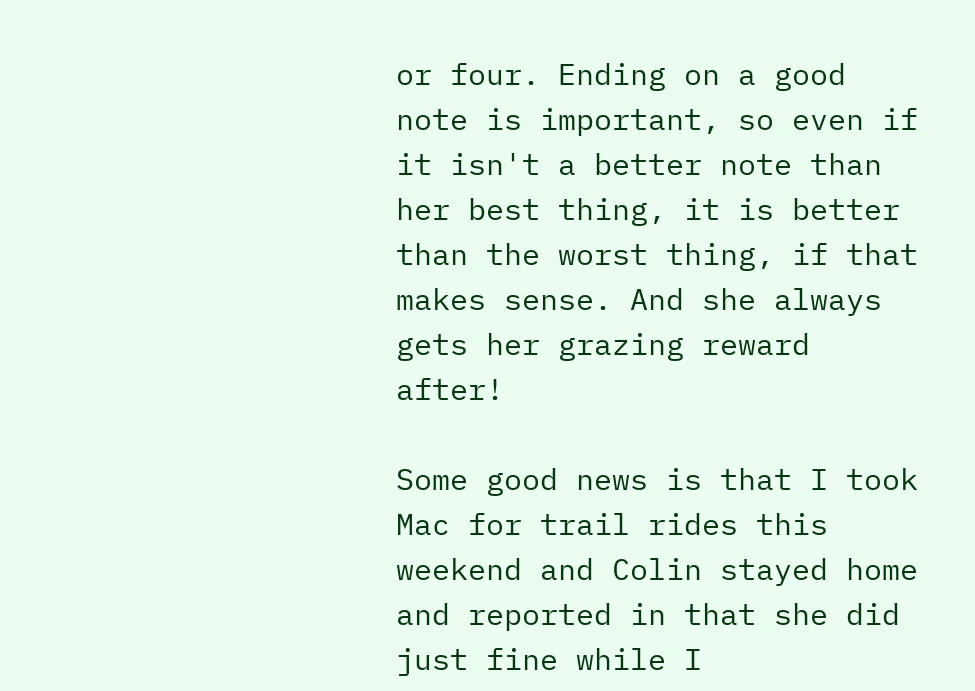or four. Ending on a good note is important, so even if it isn't a better note than her best thing, it is better than the worst thing, if that makes sense. And she always gets her grazing reward after!

Some good news is that I took Mac for trail rides this weekend and Colin stayed home and reported in that she did just fine while I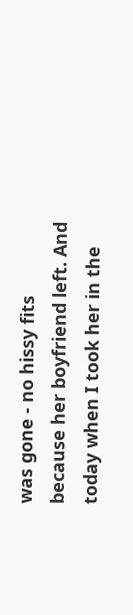was gone - no hissy fits because her boyfriend left. And today when I took her in the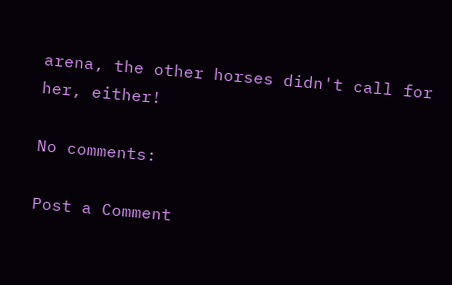arena, the other horses didn't call for her, either!

No comments:

Post a Comment